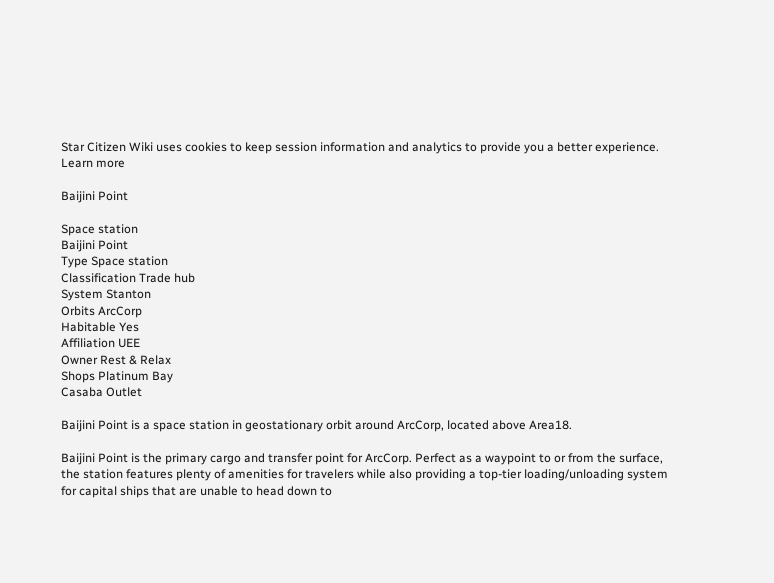Star Citizen Wiki uses cookies to keep session information and analytics to provide you a better experience. Learn more

Baijini Point

Space station
Baijini Point
Type Space station
Classification Trade hub
System Stanton
Orbits ArcCorp
Habitable Yes
Affiliation UEE
Owner Rest & Relax
Shops Platinum Bay
Casaba Outlet

Baijini Point is a space station in geostationary orbit around ArcCorp, located above Area18.

Baijini Point is the primary cargo and transfer point for ArcCorp. Perfect as a waypoint to or from the surface, the station features plenty of amenities for travelers while also providing a top-tier loading/unloading system for capital ships that are unable to head down to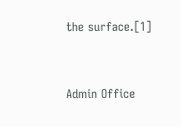the surface.[1]


Admin Office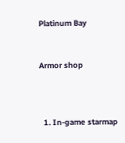Platinum Bay


Armor shop



  1. In-game starmap